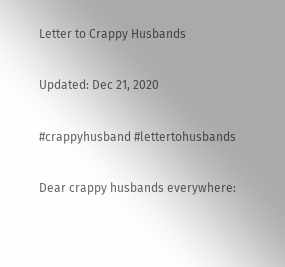Letter to Crappy Husbands

Updated: Dec 21, 2020

#crappyhusband #lettertohusbands

Dear crappy husbands everywhere: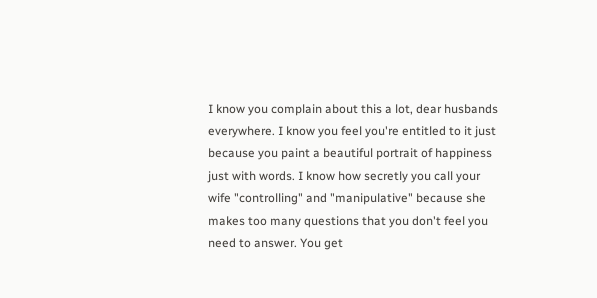I know you complain about this a lot, dear husbands everywhere. I know you feel you're entitled to it just because you paint a beautiful portrait of happiness just with words. I know how secretly you call your wife "controlling" and "manipulative" because she makes too many questions that you don't feel you need to answer. You get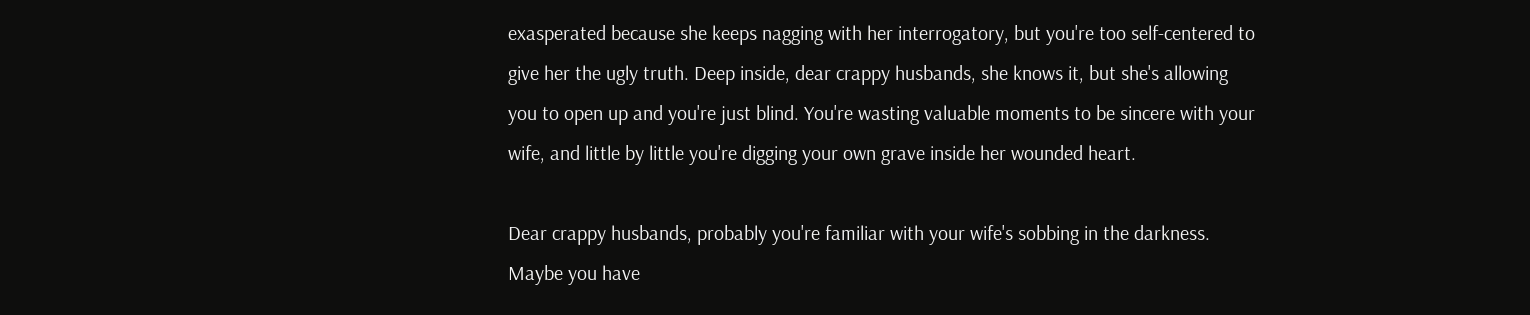exasperated because she keeps nagging with her interrogatory, but you're too self-centered to give her the ugly truth. Deep inside, dear crappy husbands, she knows it, but she's allowing you to open up and you're just blind. You're wasting valuable moments to be sincere with your wife, and little by little you're digging your own grave inside her wounded heart.

Dear crappy husbands, probably you're familiar with your wife's sobbing in the darkness. Maybe you have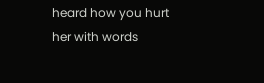heard how you hurt her with words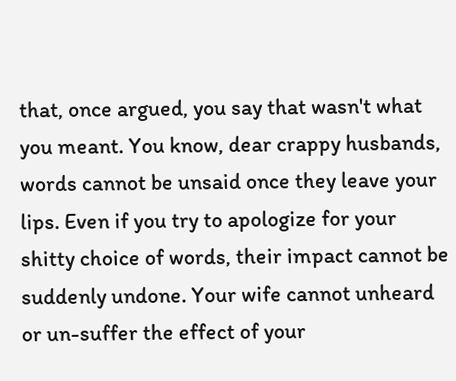that, once argued, you say that wasn't what you meant. You know, dear crappy husbands, words cannot be unsaid once they leave your lips. Even if you try to apologize for your shitty choice of words, their impact cannot be suddenly undone. Your wife cannot unheard or un-suffer the effect of your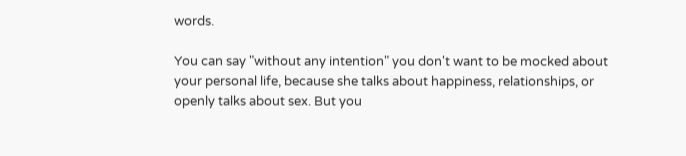words.

You can say "without any intention" you don't want to be mocked about your personal life, because she talks about happiness, relationships, or openly talks about sex. But you